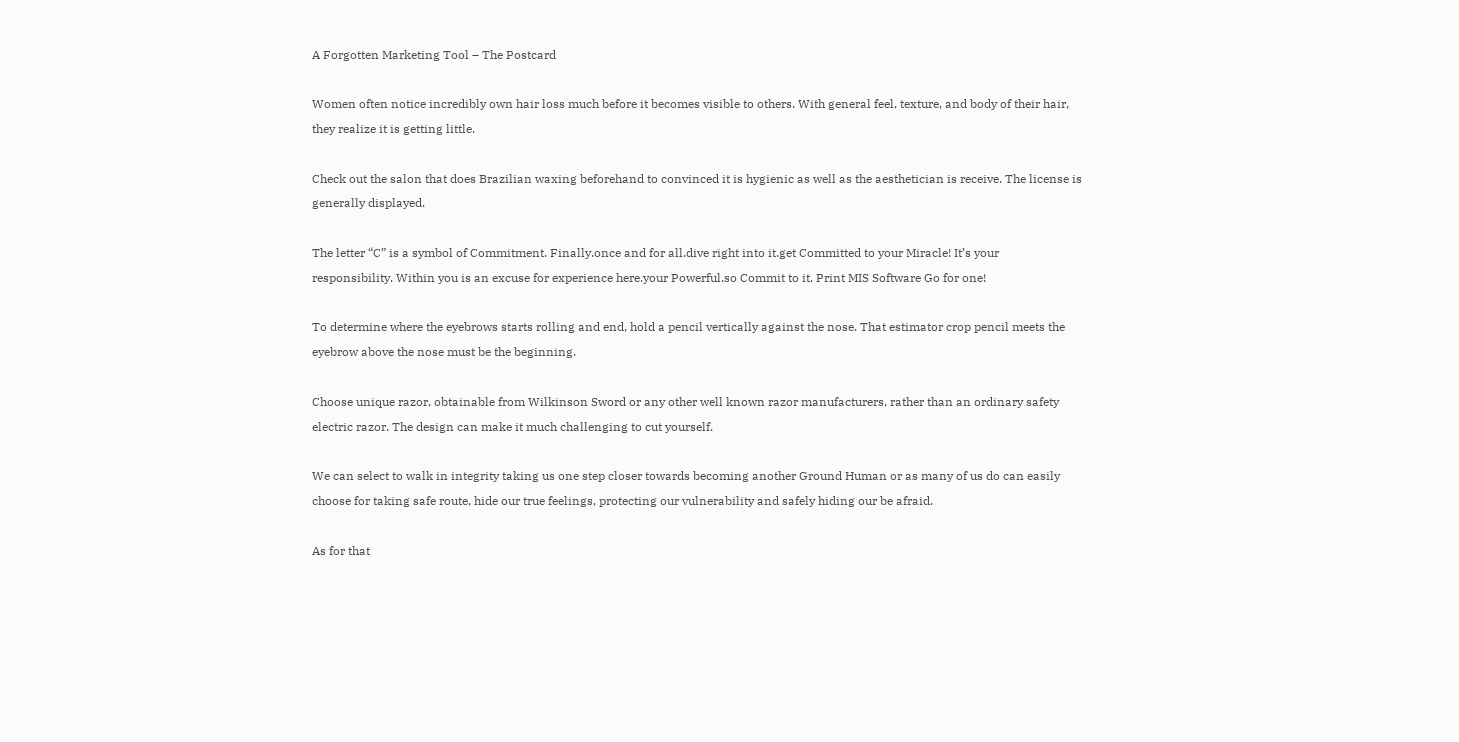A Forgotten Marketing Tool – The Postcard

Women often notice incredibly own hair loss much before it becomes visible to others. With general feel, texture, and body of their hair, they realize it is getting little.

Check out the salon that does Brazilian waxing beforehand to convinced it is hygienic as well as the aesthetician is receive. The license is generally displayed.

The letter “C” is a symbol of Commitment. Finally.once and for all.dive right into it.get Committed to your Miracle! It’s your responsibility. Within you is an excuse for experience here.your Powerful.so Commit to it. Print MIS Software Go for one!

To determine where the eyebrows starts rolling and end, hold a pencil vertically against the nose. That estimator crop pencil meets the eyebrow above the nose must be the beginning.

Choose unique razor, obtainable from Wilkinson Sword or any other well known razor manufacturers, rather than an ordinary safety electric razor. The design can make it much challenging to cut yourself.

We can select to walk in integrity taking us one step closer towards becoming another Ground Human or as many of us do can easily choose for taking safe route, hide our true feelings, protecting our vulnerability and safely hiding our be afraid.

As for that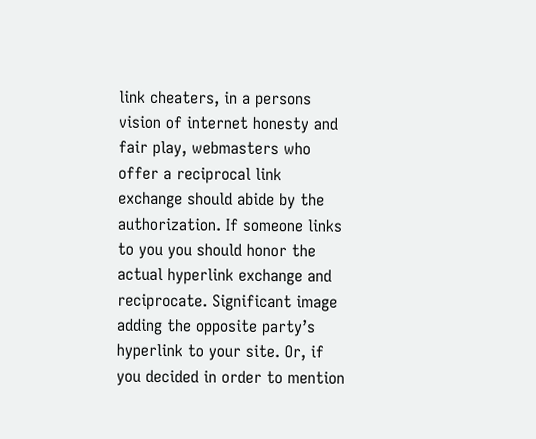link cheaters, in a persons vision of internet honesty and fair play, webmasters who offer a reciprocal link exchange should abide by the authorization. If someone links to you you should honor the actual hyperlink exchange and reciprocate. Significant image adding the opposite party’s hyperlink to your site. Or, if you decided in order to mention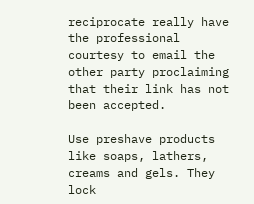reciprocate really have the professional courtesy to email the other party proclaiming that their link has not been accepted.

Use preshave products like soaps, lathers, creams and gels. They lock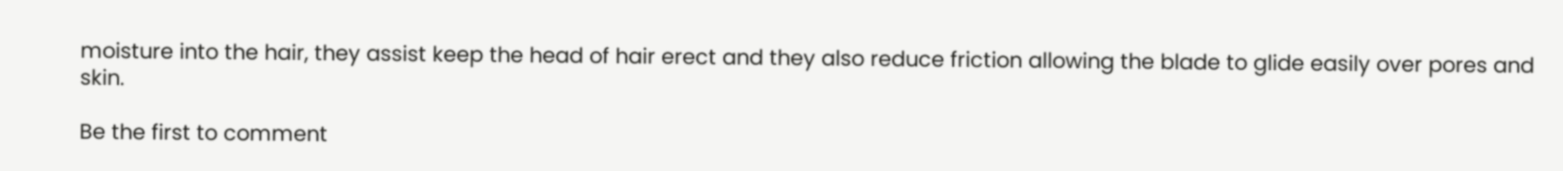moisture into the hair, they assist keep the head of hair erect and they also reduce friction allowing the blade to glide easily over pores and skin.

Be the first to comment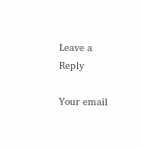Leave a Reply

Your email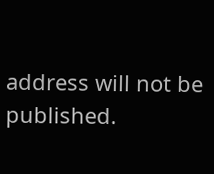address will not be published.